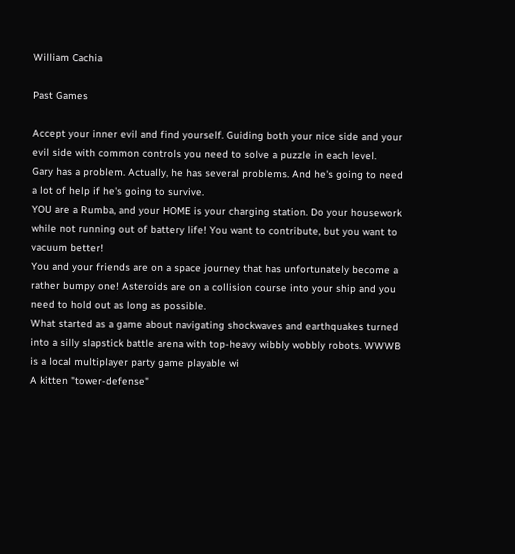William Cachia

Past Games

Accept your inner evil and find yourself. Guiding both your nice side and your evil side with common controls you need to solve a puzzle in each level.
Gary has a problem. Actually, he has several problems. And he's going to need a lot of help if he's going to survive.
YOU are a Rumba, and your HOME is your charging station. Do your housework while not running out of battery life! You want to contribute, but you want to vacuum better!
You and your friends are on a space journey that has unfortunately become a rather bumpy one! Asteroids are on a collision course into your ship and you need to hold out as long as possible.
What started as a game about navigating shockwaves and earthquakes turned into a silly slapstick battle arena with top-heavy wibbly wobbly robots. WWWB is a local multiplayer party game playable wi
A kitten "tower-defense"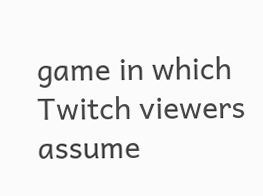game in which Twitch viewers assume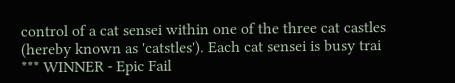control of a cat sensei within one of the three cat castles (hereby known as 'catstles'). Each cat sensei is busy trai
*** WINNER - Epic Fail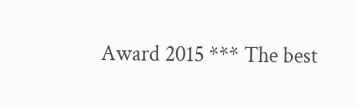Award 2015 *** The best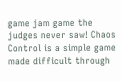game jam game the judges never saw! Chaos Control is a simple game made difficult through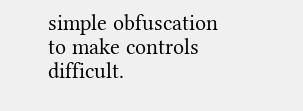simple obfuscation to make controls difficult.